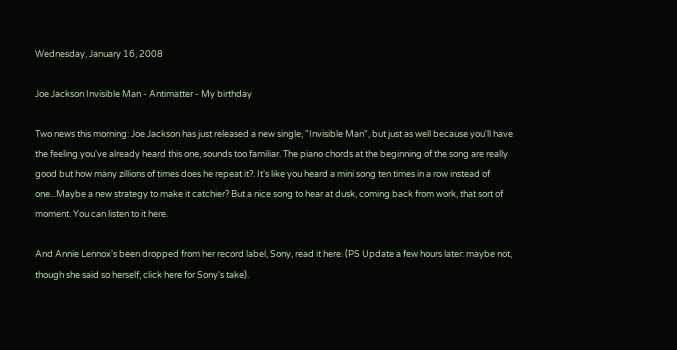Wednesday, January 16, 2008

Joe Jackson Invisible Man - Antimatter - My birthday

Two news this morning: Joe Jackson has just released a new single, "Invisible Man", but just as well because you'll have the feeling you've already heard this one, sounds too familiar. The piano chords at the beginning of the song are really good but how many zillions of times does he repeat it?. It's like you heard a mini song ten times in a row instead of one...Maybe a new strategy to make it catchier? But a nice song to hear at dusk, coming back from work, that sort of moment. You can listen to it here.

And Annie Lennox's been dropped from her record label, Sony, read it here. (PS Update a few hours later: maybe not, though she said so herself, click here for Sony's take).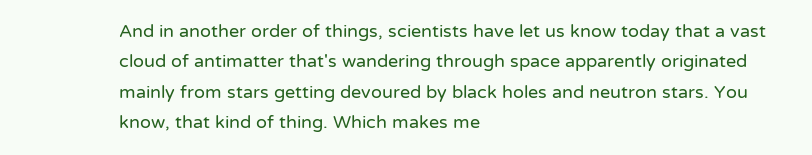And in another order of things, scientists have let us know today that a vast cloud of antimatter that's wandering through space apparently originated mainly from stars getting devoured by black holes and neutron stars. You know, that kind of thing. Which makes me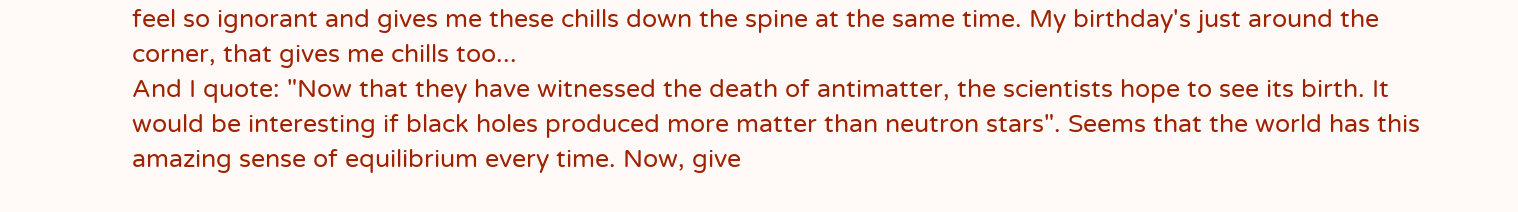feel so ignorant and gives me these chills down the spine at the same time. My birthday's just around the corner, that gives me chills too...
And I quote: "Now that they have witnessed the death of antimatter, the scientists hope to see its birth. It would be interesting if black holes produced more matter than neutron stars". Seems that the world has this amazing sense of equilibrium every time. Now, give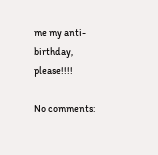me my anti-birthday, please!!!!

No comments: